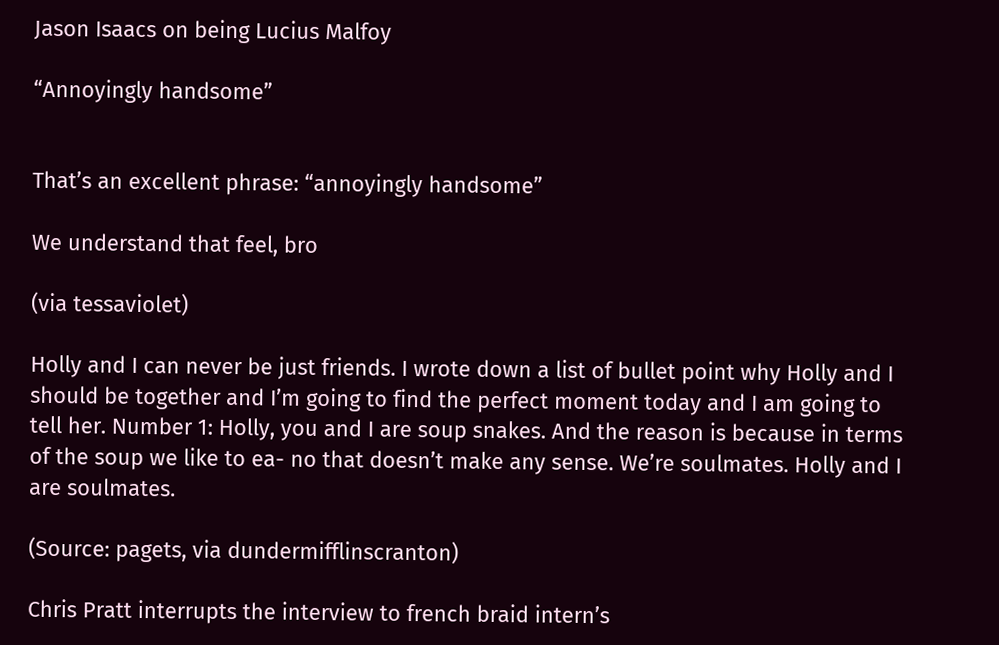Jason Isaacs on being Lucius Malfoy

“Annoyingly handsome”


That’s an excellent phrase: “annoyingly handsome”

We understand that feel, bro

(via tessaviolet)

Holly and I can never be just friends. I wrote down a list of bullet point why Holly and I should be together and I’m going to find the perfect moment today and I am going to tell her. Number 1: Holly, you and I are soup snakes. And the reason is because in terms of the soup we like to ea- no that doesn’t make any sense. We’re soulmates. Holly and I are soulmates.

(Source: pagets, via dundermifflinscranton)

Chris Pratt interrupts the interview to french braid intern’s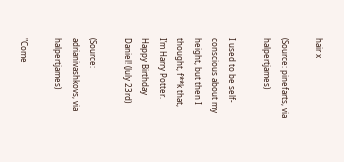hair x

(Source: pinefarts, via halpertjames)

I used to be self-conscious about my height, but then I thought, f**k that, I’m Harry Potter. Happy Birthday Daniel! (July 23rd)

(Source: adrianivashkovs, via halpertjames)

"Come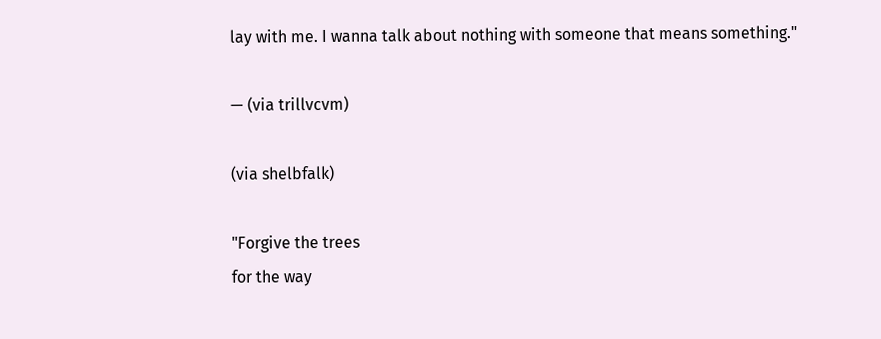lay with me. I wanna talk about nothing with someone that means something."

— (via trillvcvm)

(via shelbfalk)

"Forgive the trees
for the way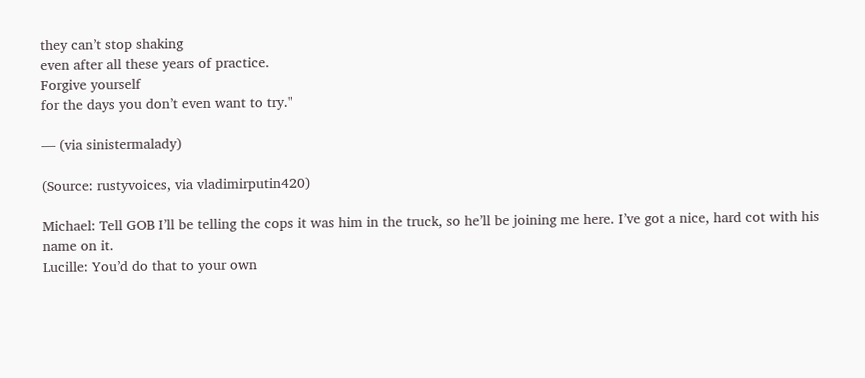they can’t stop shaking
even after all these years of practice.
Forgive yourself
for the days you don’t even want to try."

— (via sinistermalady)

(Source: rustyvoices, via vladimirputin420)

Michael: Tell GOB I’ll be telling the cops it was him in the truck, so he’ll be joining me here. I’ve got a nice, hard cot with his name on it.
Lucille: You’d do that to your own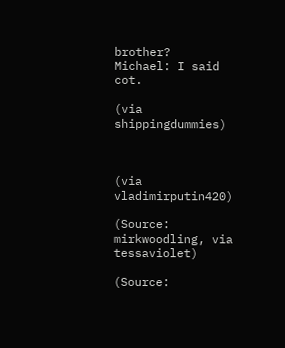brother?
Michael: I said cot.

(via shippingdummies)



(via vladimirputin420)

(Source: mirkwoodling, via tessaviolet)

(Source: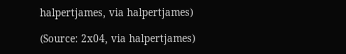halpertjames, via halpertjames)

(Source: 2x04, via halpertjames)